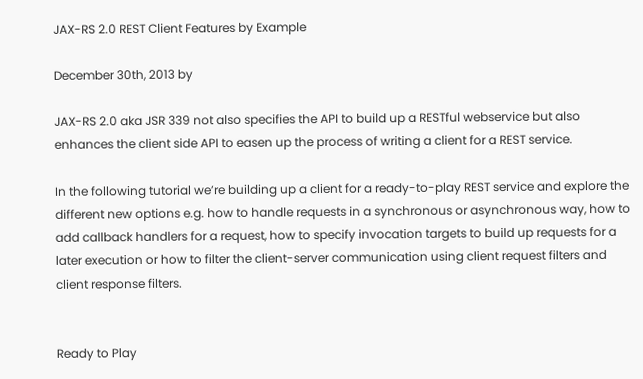JAX-RS 2.0 REST Client Features by Example

December 30th, 2013 by

JAX-RS 2.0 aka JSR 339 not also specifies the API to build up a RESTful webservice but also enhances the client side API to easen up the process of writing a client for a REST service.

In the following tutorial we’re building up a client for a ready-to-play REST service and explore the different new options e.g. how to handle requests in a synchronous or asynchronous way, how to add callback handlers for a request, how to specify invocation targets to build up requests for a later execution or how to filter the client-server communication using client request filters and client response filters.


Ready to Play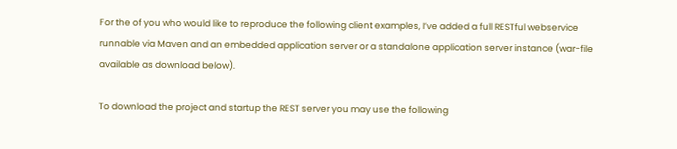For the of you who would like to reproduce the following client examples, I’ve added a full RESTful webservice runnable via Maven and an embedded application server or a standalone application server instance (war-file available as download below).

To download the project and startup the REST server you may use the following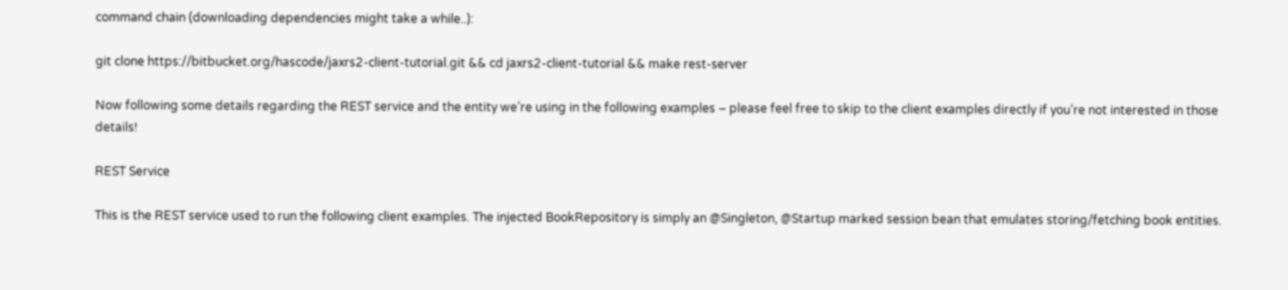command chain (downloading dependencies might take a while..):

git clone https://bitbucket.org/hascode/jaxrs2-client-tutorial.git && cd jaxrs2-client-tutorial && make rest-server

Now following some details regarding the REST service and the entity we’re using in the following examples – please feel free to skip to the client examples directly if you’re not interested in those details!

REST Service

This is the REST service used to run the following client examples. The injected BookRepository is simply an @Singleton, @Startup marked session bean that emulates storing/fetching book entities.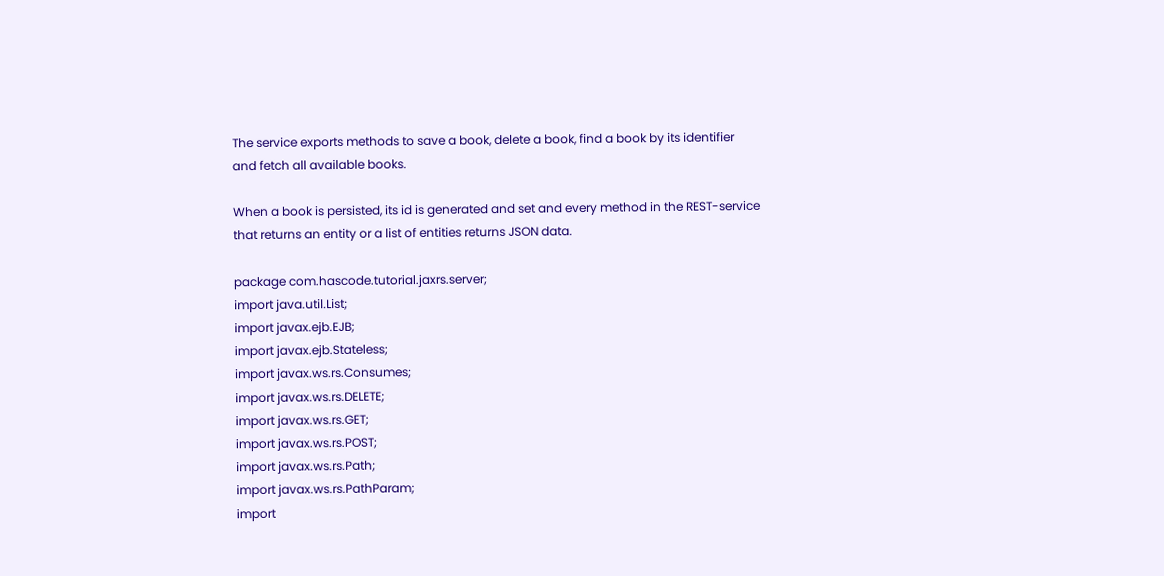The service exports methods to save a book, delete a book, find a book by its identifier and fetch all available books.

When a book is persisted, its id is generated and set and every method in the REST-service that returns an entity or a list of entities returns JSON data.

package com.hascode.tutorial.jaxrs.server;
import java.util.List;
import javax.ejb.EJB;
import javax.ejb.Stateless;
import javax.ws.rs.Consumes;
import javax.ws.rs.DELETE;
import javax.ws.rs.GET;
import javax.ws.rs.POST;
import javax.ws.rs.Path;
import javax.ws.rs.PathParam;
import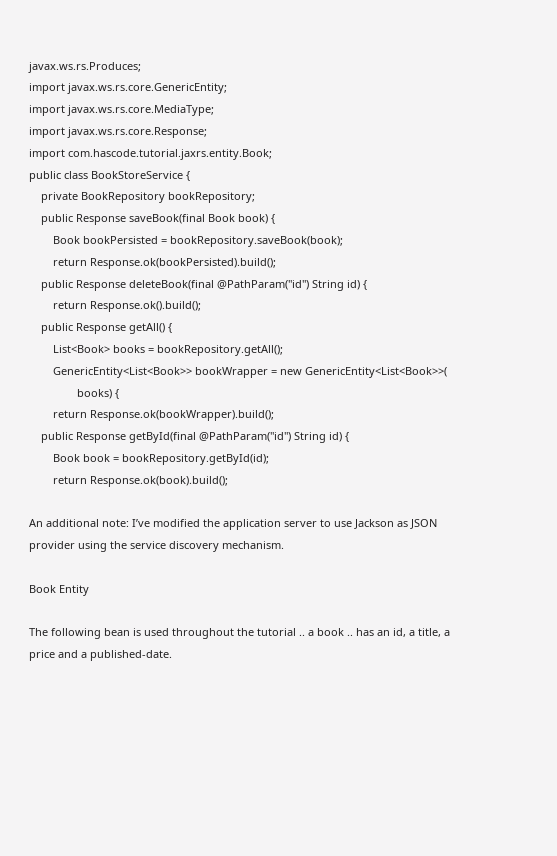javax.ws.rs.Produces;
import javax.ws.rs.core.GenericEntity;
import javax.ws.rs.core.MediaType;
import javax.ws.rs.core.Response;
import com.hascode.tutorial.jaxrs.entity.Book;
public class BookStoreService {
    private BookRepository bookRepository;
    public Response saveBook(final Book book) {
        Book bookPersisted = bookRepository.saveBook(book);
        return Response.ok(bookPersisted).build();
    public Response deleteBook(final @PathParam("id") String id) {
        return Response.ok().build();
    public Response getAll() {
        List<Book> books = bookRepository.getAll();
        GenericEntity<List<Book>> bookWrapper = new GenericEntity<List<Book>>(
                books) {
        return Response.ok(bookWrapper).build();
    public Response getById(final @PathParam("id") String id) {
        Book book = bookRepository.getById(id);
        return Response.ok(book).build();

An additional note: I’ve modified the application server to use Jackson as JSON provider using the service discovery mechanism.

Book Entity

The following bean is used throughout the tutorial .. a book .. has an id, a title, a price and a published-date.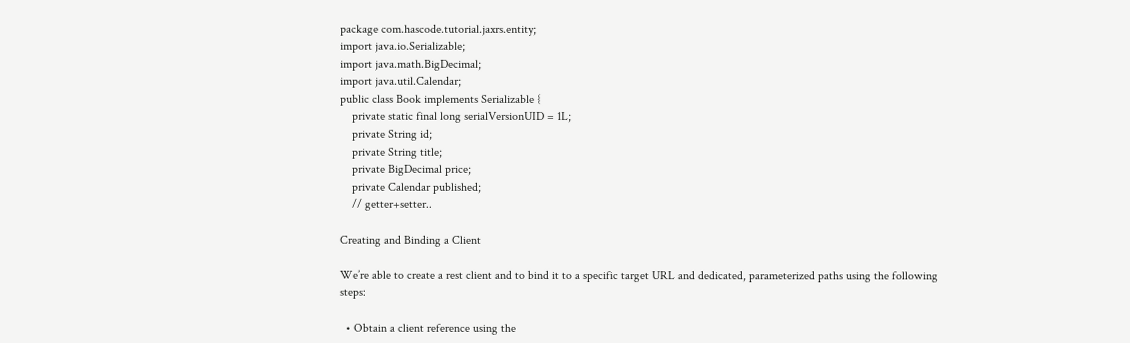package com.hascode.tutorial.jaxrs.entity;
import java.io.Serializable;
import java.math.BigDecimal;
import java.util.Calendar;
public class Book implements Serializable {
    private static final long serialVersionUID = 1L;
    private String id;
    private String title;
    private BigDecimal price;
    private Calendar published;
    // getter+setter..

Creating and Binding a Client

We’re able to create a rest client and to bind it to a specific target URL and dedicated, parameterized paths using the following steps:

  • Obtain a client reference using the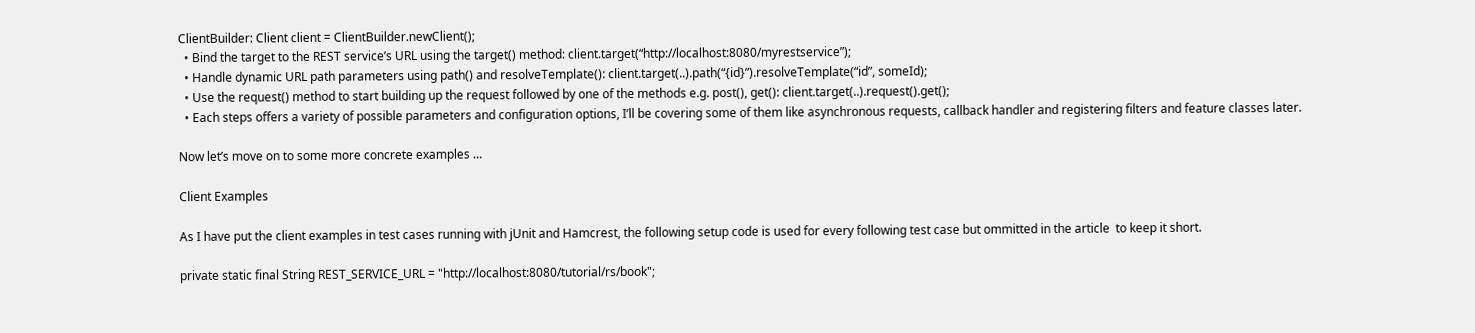ClientBuilder: Client client = ClientBuilder.newClient();
  • Bind the target to the REST service’s URL using the target() method: client.target(“http://localhost:8080/myrestservice”);
  • Handle dynamic URL path parameters using path() and resolveTemplate(): client.target(..).path(“{id}”).resolveTemplate(“id”, someId);
  • Use the request() method to start building up the request followed by one of the methods e.g. post(), get(): client.target(..).request().get();
  • Each steps offers a variety of possible parameters and configuration options, I’ll be covering some of them like asynchronous requests, callback handler and registering filters and feature classes later.

Now let’s move on to some more concrete examples …

Client Examples

As I have put the client examples in test cases running with jUnit and Hamcrest, the following setup code is used for every following test case but ommitted in the article  to keep it short.

private static final String REST_SERVICE_URL = "http://localhost:8080/tutorial/rs/book";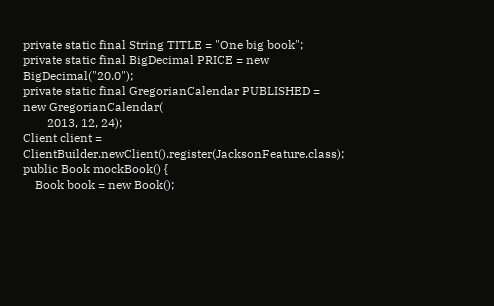private static final String TITLE = "One big book";
private static final BigDecimal PRICE = new BigDecimal("20.0");
private static final GregorianCalendar PUBLISHED = new GregorianCalendar(
        2013, 12, 24);
Client client = ClientBuilder.newClient().register(JacksonFeature.class);
public Book mockBook() {
    Book book = new Book();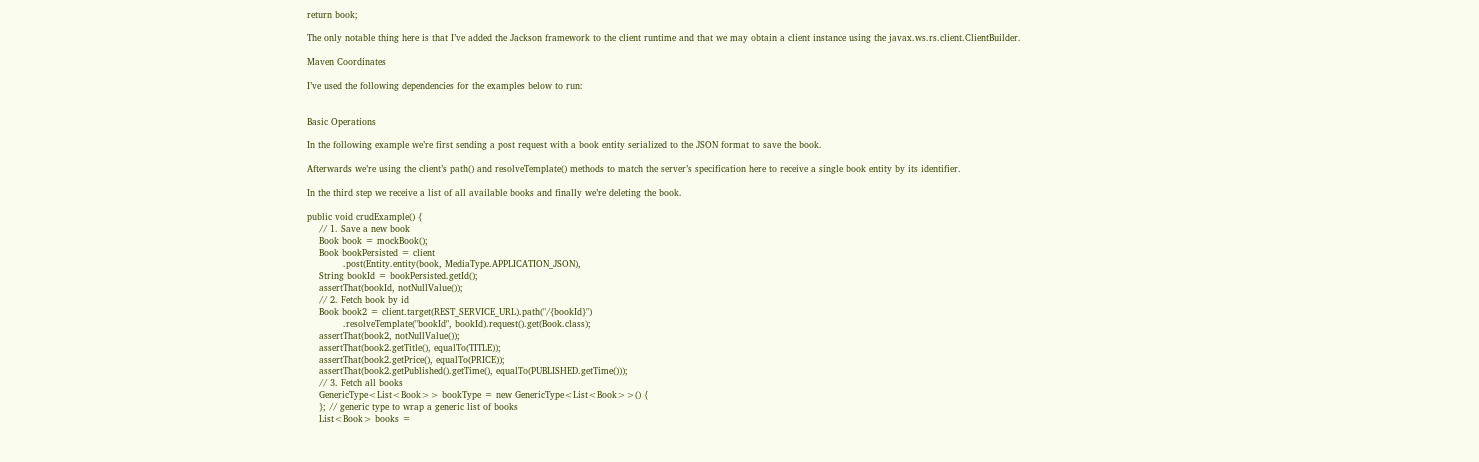return book;

The only notable thing here is that I’ve added the Jackson framework to the client runtime and that we may obtain a client instance using the javax.ws.rs.client.ClientBuilder.

Maven Coordinates

I’ve used the following dependencies for the examples below to run:


Basic Operations

In the following example we’re first sending a post request with a book entity serialized to the JSON format to save the book.

Afterwards we’re using the client’s path() and resolveTemplate() methods to match the server’s specification here to receive a single book entity by its identifier.

In the third step we receive a list of all available books and finally we’re deleting the book.

public void crudExample() {
    // 1. Save a new book
    Book book = mockBook();
    Book bookPersisted = client
            .post(Entity.entity(book, MediaType.APPLICATION_JSON),
    String bookId = bookPersisted.getId();
    assertThat(bookId, notNullValue());
    // 2. Fetch book by id
    Book book2 = client.target(REST_SERVICE_URL).path("/{bookId}")
            .resolveTemplate("bookId", bookId).request().get(Book.class);
    assertThat(book2, notNullValue());
    assertThat(book2.getTitle(), equalTo(TITLE));
    assertThat(book2.getPrice(), equalTo(PRICE));
    assertThat(book2.getPublished().getTime(), equalTo(PUBLISHED.getTime()));
    // 3. Fetch all books
    GenericType<List<Book>> bookType = new GenericType<List<Book>>() {
    }; // generic type to wrap a generic list of books
    List<Book> books =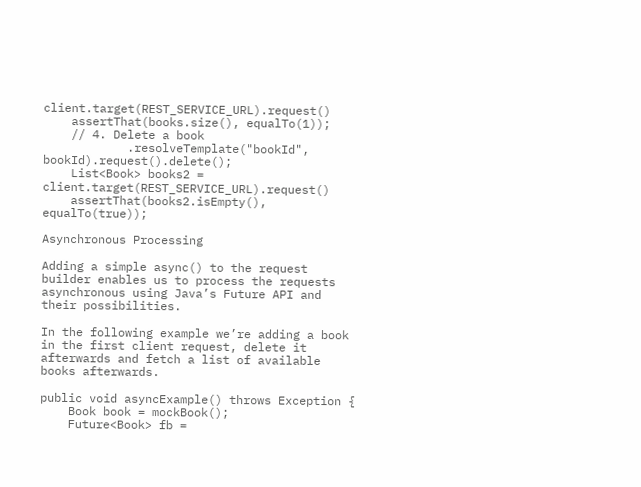client.target(REST_SERVICE_URL).request()
    assertThat(books.size(), equalTo(1));
    // 4. Delete a book
            .resolveTemplate("bookId", bookId).request().delete();
    List<Book> books2 = client.target(REST_SERVICE_URL).request()
    assertThat(books2.isEmpty(), equalTo(true));

Asynchronous Processing

Adding a simple async() to the request builder enables us to process the requests asynchronous using Java’s Future API and their possibilities.

In the following example we’re adding a book in the first client request, delete it afterwards and fetch a list of available books afterwards.

public void asyncExample() throws Exception {
    Book book = mockBook();
    Future<Book> fb =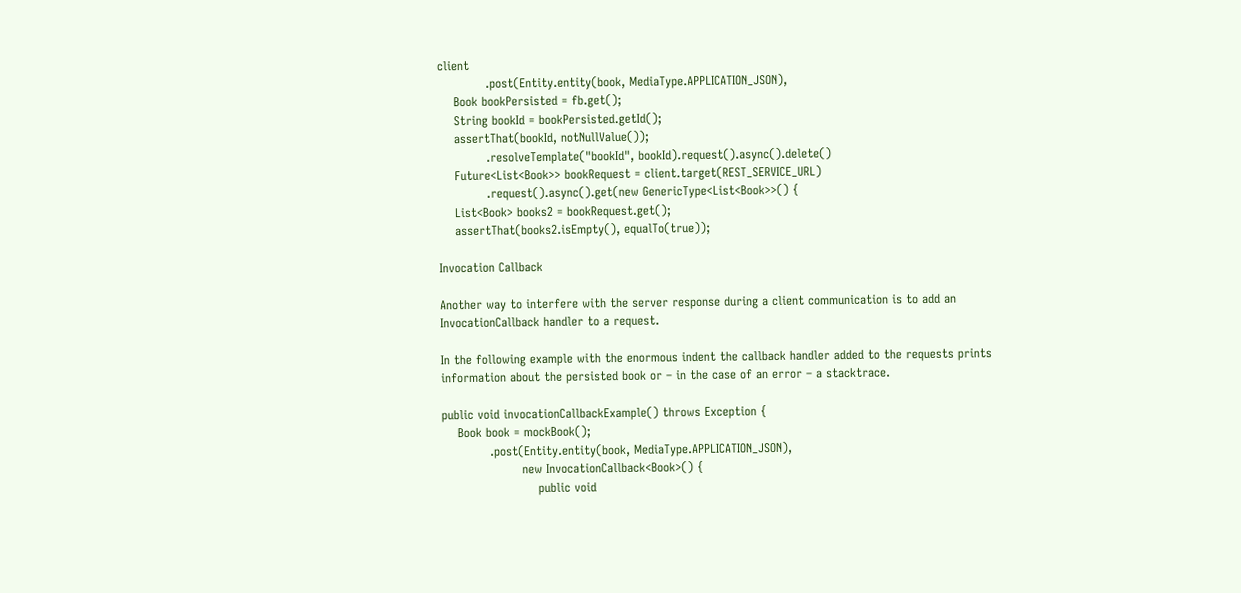client
            .post(Entity.entity(book, MediaType.APPLICATION_JSON),
    Book bookPersisted = fb.get();
    String bookId = bookPersisted.getId();
    assertThat(bookId, notNullValue());
            .resolveTemplate("bookId", bookId).request().async().delete()
    Future<List<Book>> bookRequest = client.target(REST_SERVICE_URL)
            .request().async().get(new GenericType<List<Book>>() {
    List<Book> books2 = bookRequest.get();
    assertThat(books2.isEmpty(), equalTo(true));

Invocation Callback

Another way to interfere with the server response during a client communication is to add an InvocationCallback handler to a request.

In the following example with the enormous indent the callback handler added to the requests prints information about the persisted book or – in the case of an error – a stacktrace.

public void invocationCallbackExample() throws Exception {
    Book book = mockBook();
            .post(Entity.entity(book, MediaType.APPLICATION_JSON),
                    new InvocationCallback<Book>() {
                        public void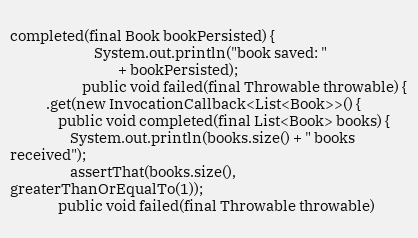completed(final Book bookPersisted) {
                            System.out.println("book saved: "
                                    + bookPersisted);
                        public void failed(final Throwable throwable) {
            .get(new InvocationCallback<List<Book>>() {
                public void completed(final List<Book> books) {
                    System.out.println(books.size() + " books received");
                    assertThat(books.size(), greaterThanOrEqualTo(1));
                public void failed(final Throwable throwable)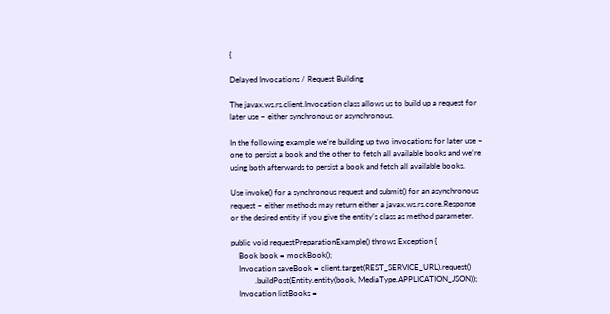{

Delayed Invocations / Request Building

The javax.ws.rs.client.Invocation class allows us to build up a request for later use – either synchronous or asynchronous.

In the following example we’re building up two invocations for later use – one to persist a book and the other to fetch all available books and we’re using both afterwards to persist a book and fetch all available books.

Use invoke() for a synchronous request and submit() for an asynchronous request – either methods may return either a javax.ws.rs.core.Response or the desired entity if you give the entity’s class as method parameter.

public void requestPreparationExample() throws Exception {
    Book book = mockBook();
    Invocation saveBook = client.target(REST_SERVICE_URL).request()
            .buildPost(Entity.entity(book, MediaType.APPLICATION_JSON));
    Invocation listBooks =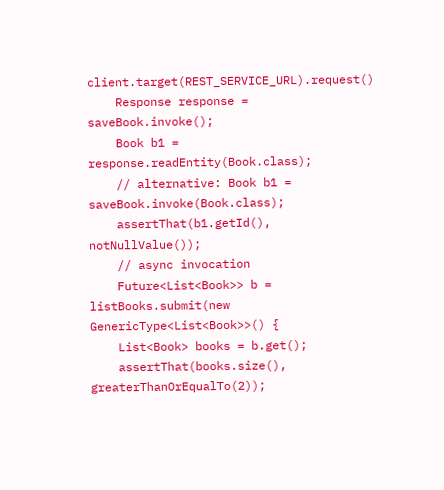client.target(REST_SERVICE_URL).request()
    Response response = saveBook.invoke();
    Book b1 = response.readEntity(Book.class);
    // alternative: Book b1 = saveBook.invoke(Book.class);
    assertThat(b1.getId(), notNullValue());
    // async invocation
    Future<List<Book>> b = listBooks.submit(new GenericType<List<Book>>() {
    List<Book> books = b.get();
    assertThat(books.size(), greaterThanOrEqualTo(2));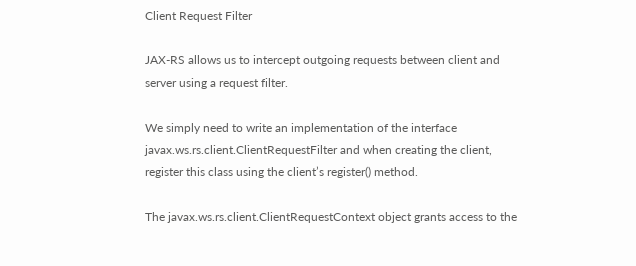Client Request Filter

JAX-RS allows us to intercept outgoing requests between client and server using a request filter.

We simply need to write an implementation of the interface javax.ws.rs.client.ClientRequestFilter and when creating the client, register this class using the client’s register() method.

The javax.ws.rs.client.ClientRequestContext object grants access to the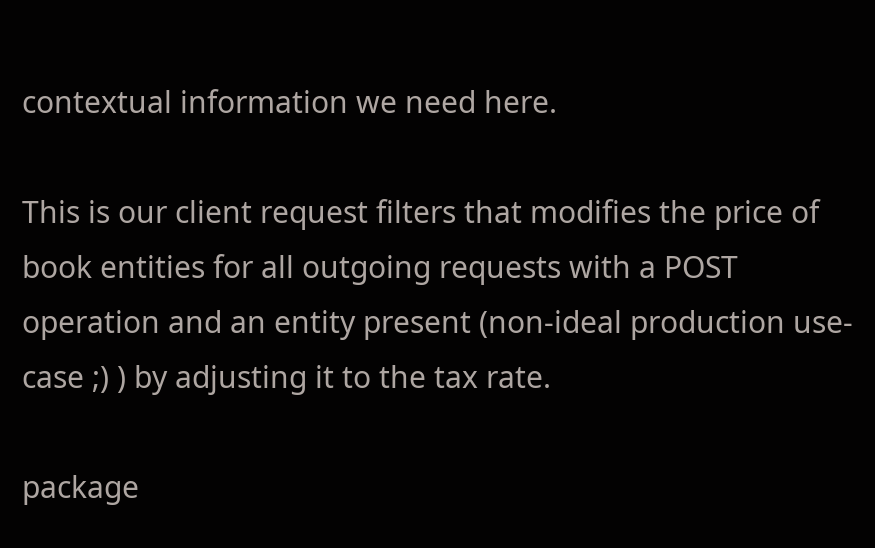contextual information we need here.

This is our client request filters that modifies the price of book entities for all outgoing requests with a POST operation and an entity present (non-ideal production use-case ;) ) by adjusting it to the tax rate.

package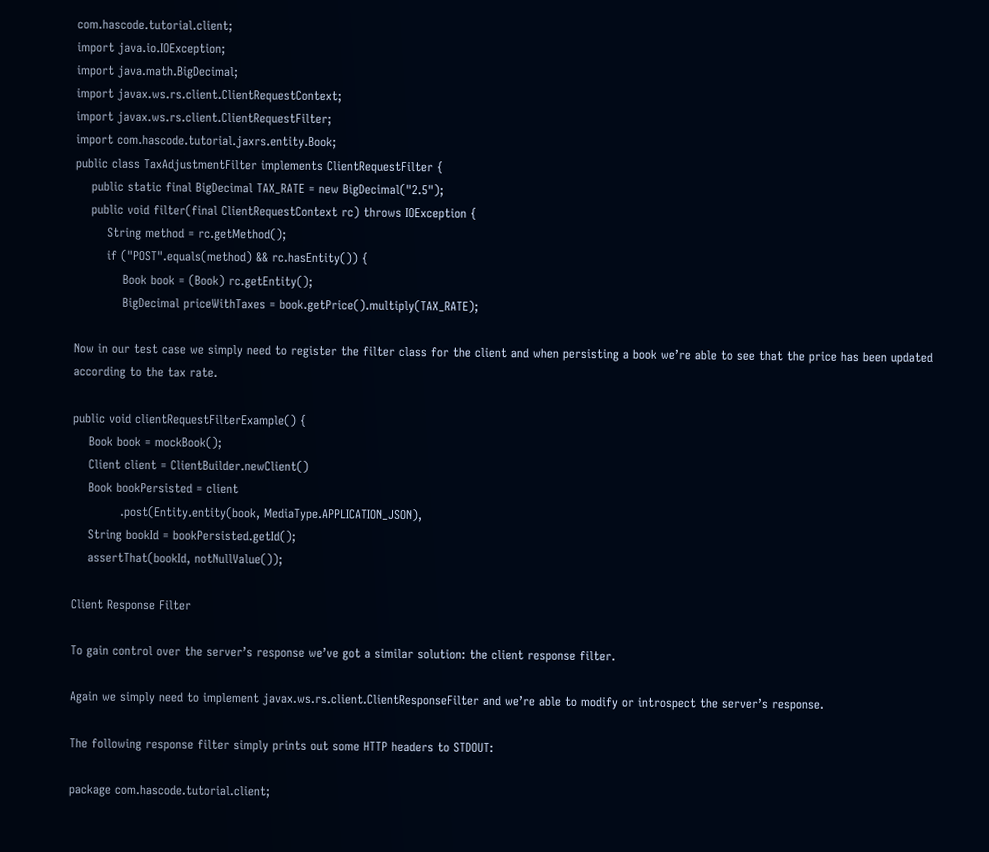com.hascode.tutorial.client;
import java.io.IOException;
import java.math.BigDecimal;
import javax.ws.rs.client.ClientRequestContext;
import javax.ws.rs.client.ClientRequestFilter;
import com.hascode.tutorial.jaxrs.entity.Book;
public class TaxAdjustmentFilter implements ClientRequestFilter {
    public static final BigDecimal TAX_RATE = new BigDecimal("2.5");
    public void filter(final ClientRequestContext rc) throws IOException {
        String method = rc.getMethod();
        if ("POST".equals(method) && rc.hasEntity()) {
            Book book = (Book) rc.getEntity();
            BigDecimal priceWithTaxes = book.getPrice().multiply(TAX_RATE);

Now in our test case we simply need to register the filter class for the client and when persisting a book we’re able to see that the price has been updated according to the tax rate.

public void clientRequestFilterExample() {
    Book book = mockBook();
    Client client = ClientBuilder.newClient()
    Book bookPersisted = client
            .post(Entity.entity(book, MediaType.APPLICATION_JSON),
    String bookId = bookPersisted.getId();
    assertThat(bookId, notNullValue());

Client Response Filter

To gain control over the server’s response we’ve got a similar solution: the client response filter.

Again we simply need to implement javax.ws.rs.client.ClientResponseFilter and we’re able to modify or introspect the server’s response.

The following response filter simply prints out some HTTP headers to STDOUT:

package com.hascode.tutorial.client;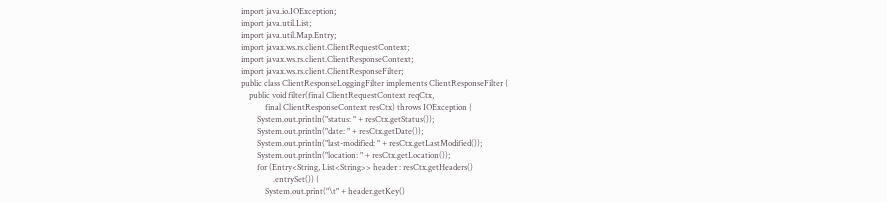import java.io.IOException;
import java.util.List;
import java.util.Map.Entry;
import javax.ws.rs.client.ClientRequestContext;
import javax.ws.rs.client.ClientResponseContext;
import javax.ws.rs.client.ClientResponseFilter;
public class ClientResponseLoggingFilter implements ClientResponseFilter {
    public void filter(final ClientRequestContext reqCtx,
            final ClientResponseContext resCtx) throws IOException {
        System.out.println("status: " + resCtx.getStatus());
        System.out.println("date: " + resCtx.getDate());
        System.out.println("last-modified: " + resCtx.getLastModified());
        System.out.println("location: " + resCtx.getLocation());
        for (Entry<String, List<String>> header : resCtx.getHeaders()
                .entrySet()) {
            System.out.print("\t" + header.getKey()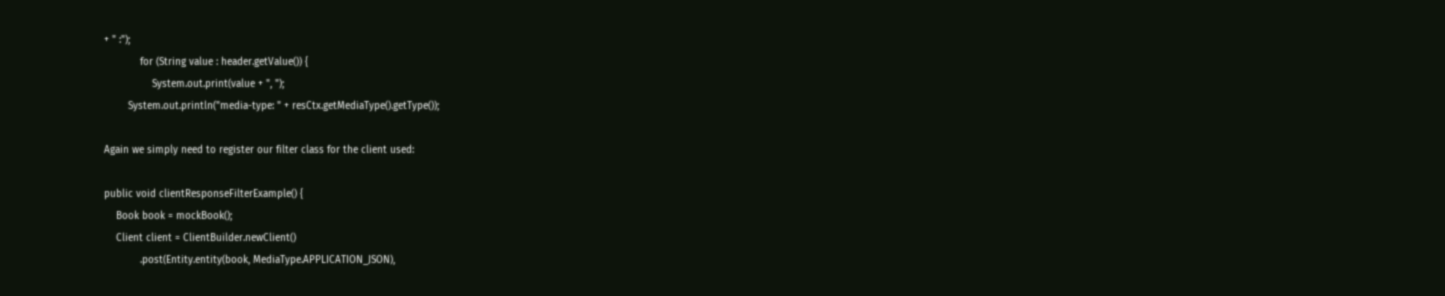+ " :");
            for (String value : header.getValue()) {
                System.out.print(value + ", ");
        System.out.println("media-type: " + resCtx.getMediaType().getType());

Again we simply need to register our filter class for the client used:

public void clientResponseFilterExample() {
    Book book = mockBook();
    Client client = ClientBuilder.newClient()
            .post(Entity.entity(book, MediaType.APPLICATION_JSON),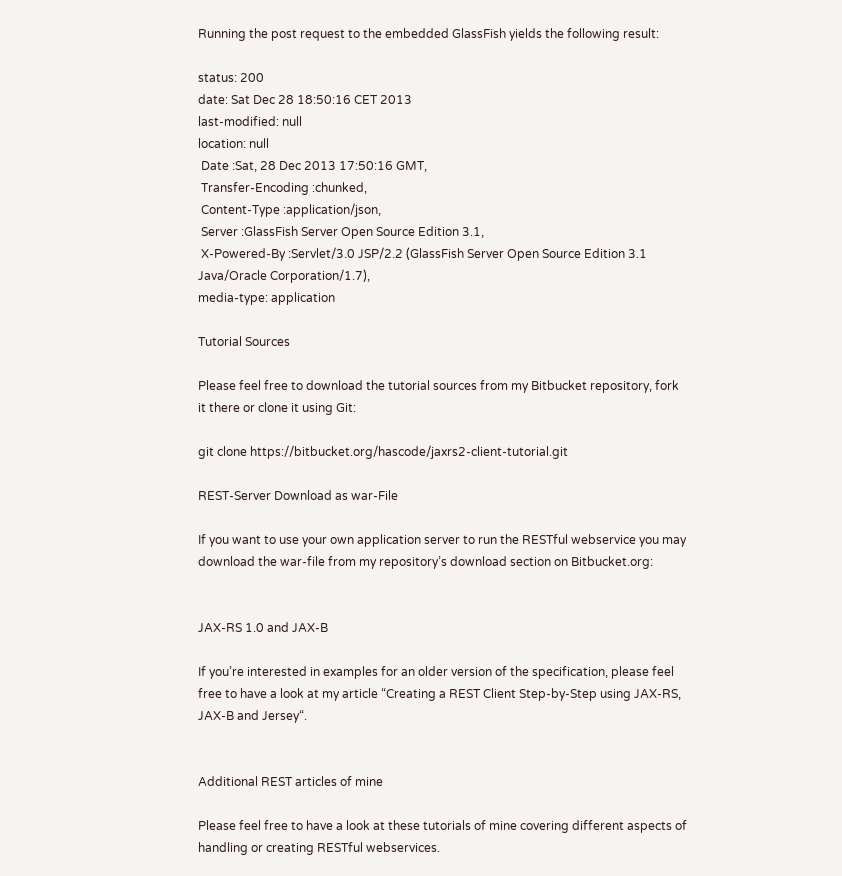Running the post request to the embedded GlassFish yields the following result:

status: 200
date: Sat Dec 28 18:50:16 CET 2013
last-modified: null
location: null
 Date :Sat, 28 Dec 2013 17:50:16 GMT,
 Transfer-Encoding :chunked,
 Content-Type :application/json,
 Server :GlassFish Server Open Source Edition 3.1,
 X-Powered-By :Servlet/3.0 JSP/2.2 (GlassFish Server Open Source Edition 3.1 Java/Oracle Corporation/1.7),
media-type: application

Tutorial Sources

Please feel free to download the tutorial sources from my Bitbucket repository, fork it there or clone it using Git:

git clone https://bitbucket.org/hascode/jaxrs2-client-tutorial.git

REST-Server Download as war-File

If you want to use your own application server to run the RESTful webservice you may download the war-file from my repository’s download section on Bitbucket.org:


JAX-RS 1.0 and JAX-B

If you’re interested in examples for an older version of the specification, please feel free to have a look at my article “Creating a REST Client Step-by-Step using JAX-RS, JAX-B and Jersey“.


Additional REST articles of mine

Please feel free to have a look at these tutorials of mine covering different aspects of handling or creating RESTful webservices.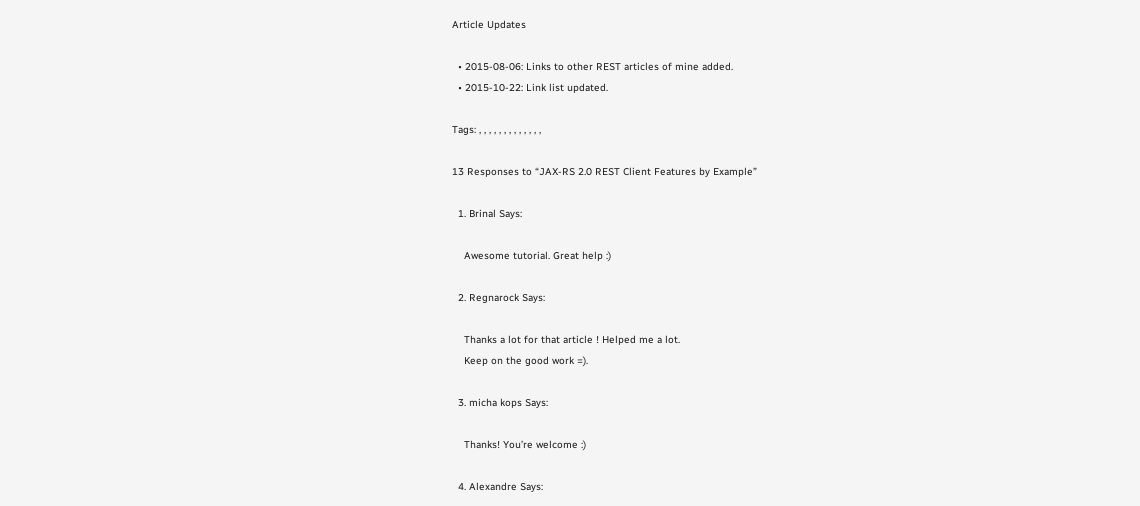Article Updates

  • 2015-08-06: Links to other REST articles of mine added.
  • 2015-10-22: Link list updated.

Tags: , , , , , , , , , , , , ,

13 Responses to “JAX-RS 2.0 REST Client Features by Example”

  1. Brinal Says:

    Awesome tutorial. Great help :)

  2. Regnarock Says:

    Thanks a lot for that article ! Helped me a lot.
    Keep on the good work =).

  3. micha kops Says:

    Thanks! You’re welcome :)

  4. Alexandre Says: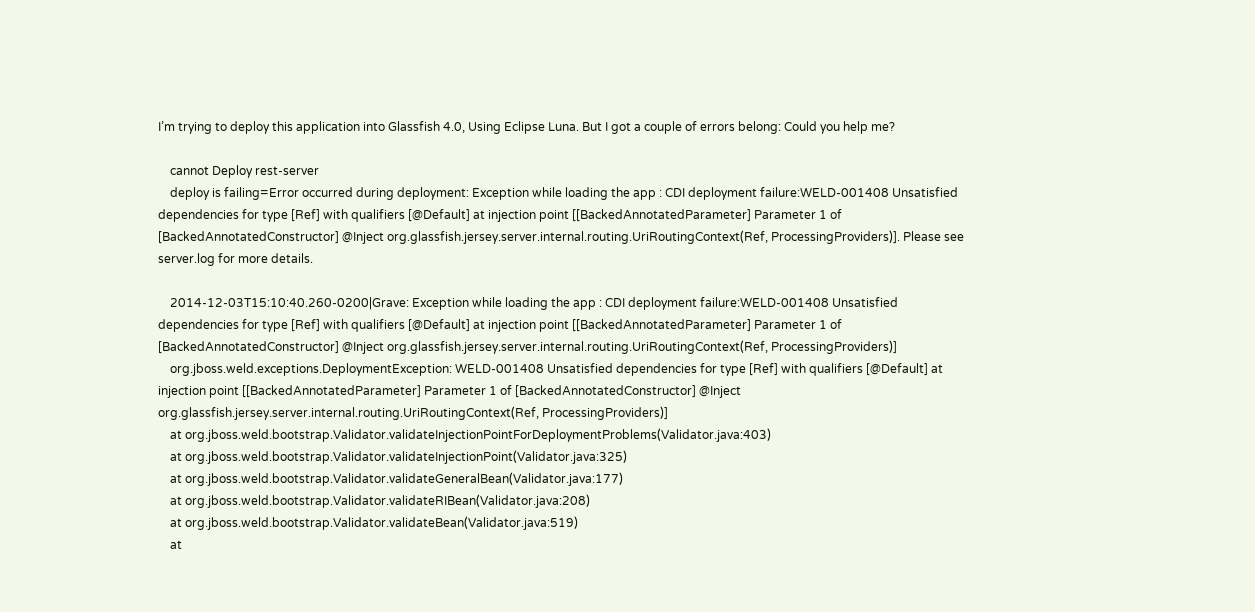I’m trying to deploy this application into Glassfish 4.0, Using Eclipse Luna. But I got a couple of errors belong: Could you help me?

    cannot Deploy rest-server
    deploy is failing=Error occurred during deployment: Exception while loading the app : CDI deployment failure:WELD-001408 Unsatisfied dependencies for type [Ref] with qualifiers [@Default] at injection point [[BackedAnnotatedParameter] Parameter 1 of [BackedAnnotatedConstructor] @Inject org.glassfish.jersey.server.internal.routing.UriRoutingContext(Ref, ProcessingProviders)]. Please see server.log for more details.

    2014-12-03T15:10:40.260-0200|Grave: Exception while loading the app : CDI deployment failure:WELD-001408 Unsatisfied dependencies for type [Ref] with qualifiers [@Default] at injection point [[BackedAnnotatedParameter] Parameter 1 of [BackedAnnotatedConstructor] @Inject org.glassfish.jersey.server.internal.routing.UriRoutingContext(Ref, ProcessingProviders)]
    org.jboss.weld.exceptions.DeploymentException: WELD-001408 Unsatisfied dependencies for type [Ref] with qualifiers [@Default] at injection point [[BackedAnnotatedParameter] Parameter 1 of [BackedAnnotatedConstructor] @Inject org.glassfish.jersey.server.internal.routing.UriRoutingContext(Ref, ProcessingProviders)]
    at org.jboss.weld.bootstrap.Validator.validateInjectionPointForDeploymentProblems(Validator.java:403)
    at org.jboss.weld.bootstrap.Validator.validateInjectionPoint(Validator.java:325)
    at org.jboss.weld.bootstrap.Validator.validateGeneralBean(Validator.java:177)
    at org.jboss.weld.bootstrap.Validator.validateRIBean(Validator.java:208)
    at org.jboss.weld.bootstrap.Validator.validateBean(Validator.java:519)
    at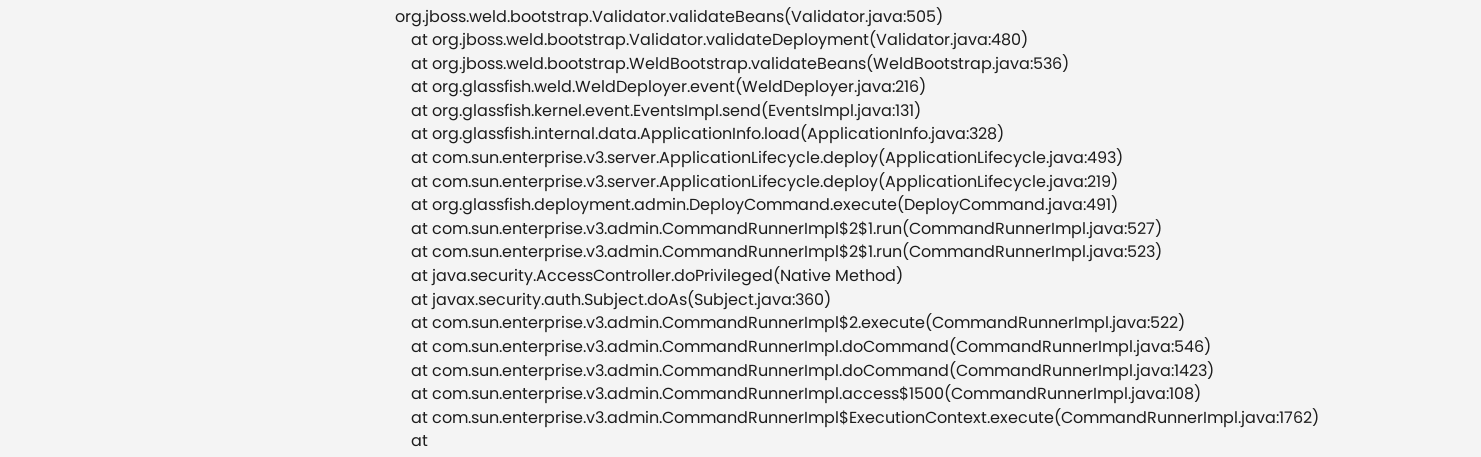org.jboss.weld.bootstrap.Validator.validateBeans(Validator.java:505)
    at org.jboss.weld.bootstrap.Validator.validateDeployment(Validator.java:480)
    at org.jboss.weld.bootstrap.WeldBootstrap.validateBeans(WeldBootstrap.java:536)
    at org.glassfish.weld.WeldDeployer.event(WeldDeployer.java:216)
    at org.glassfish.kernel.event.EventsImpl.send(EventsImpl.java:131)
    at org.glassfish.internal.data.ApplicationInfo.load(ApplicationInfo.java:328)
    at com.sun.enterprise.v3.server.ApplicationLifecycle.deploy(ApplicationLifecycle.java:493)
    at com.sun.enterprise.v3.server.ApplicationLifecycle.deploy(ApplicationLifecycle.java:219)
    at org.glassfish.deployment.admin.DeployCommand.execute(DeployCommand.java:491)
    at com.sun.enterprise.v3.admin.CommandRunnerImpl$2$1.run(CommandRunnerImpl.java:527)
    at com.sun.enterprise.v3.admin.CommandRunnerImpl$2$1.run(CommandRunnerImpl.java:523)
    at java.security.AccessController.doPrivileged(Native Method)
    at javax.security.auth.Subject.doAs(Subject.java:360)
    at com.sun.enterprise.v3.admin.CommandRunnerImpl$2.execute(CommandRunnerImpl.java:522)
    at com.sun.enterprise.v3.admin.CommandRunnerImpl.doCommand(CommandRunnerImpl.java:546)
    at com.sun.enterprise.v3.admin.CommandRunnerImpl.doCommand(CommandRunnerImpl.java:1423)
    at com.sun.enterprise.v3.admin.CommandRunnerImpl.access$1500(CommandRunnerImpl.java:108)
    at com.sun.enterprise.v3.admin.CommandRunnerImpl$ExecutionContext.execute(CommandRunnerImpl.java:1762)
    at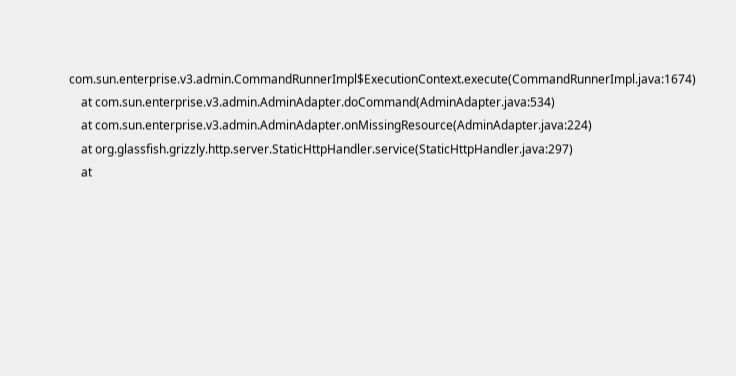com.sun.enterprise.v3.admin.CommandRunnerImpl$ExecutionContext.execute(CommandRunnerImpl.java:1674)
    at com.sun.enterprise.v3.admin.AdminAdapter.doCommand(AdminAdapter.java:534)
    at com.sun.enterprise.v3.admin.AdminAdapter.onMissingResource(AdminAdapter.java:224)
    at org.glassfish.grizzly.http.server.StaticHttpHandler.service(StaticHttpHandler.java:297)
    at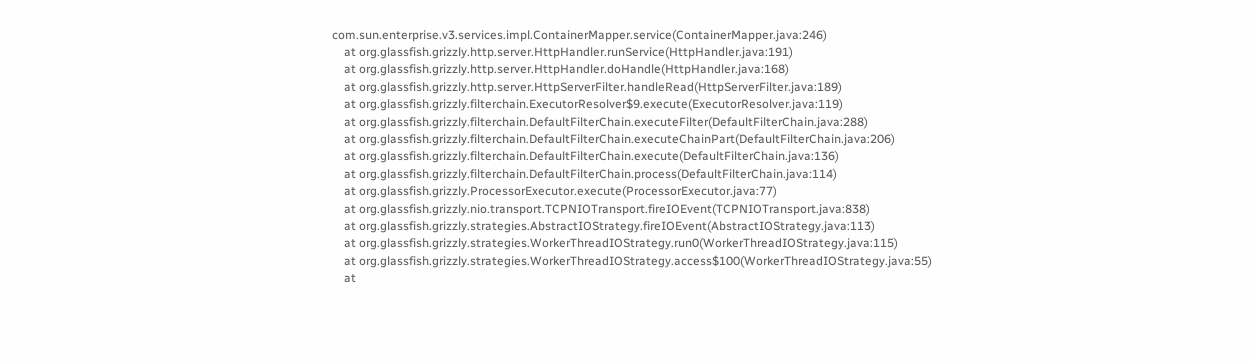com.sun.enterprise.v3.services.impl.ContainerMapper.service(ContainerMapper.java:246)
    at org.glassfish.grizzly.http.server.HttpHandler.runService(HttpHandler.java:191)
    at org.glassfish.grizzly.http.server.HttpHandler.doHandle(HttpHandler.java:168)
    at org.glassfish.grizzly.http.server.HttpServerFilter.handleRead(HttpServerFilter.java:189)
    at org.glassfish.grizzly.filterchain.ExecutorResolver$9.execute(ExecutorResolver.java:119)
    at org.glassfish.grizzly.filterchain.DefaultFilterChain.executeFilter(DefaultFilterChain.java:288)
    at org.glassfish.grizzly.filterchain.DefaultFilterChain.executeChainPart(DefaultFilterChain.java:206)
    at org.glassfish.grizzly.filterchain.DefaultFilterChain.execute(DefaultFilterChain.java:136)
    at org.glassfish.grizzly.filterchain.DefaultFilterChain.process(DefaultFilterChain.java:114)
    at org.glassfish.grizzly.ProcessorExecutor.execute(ProcessorExecutor.java:77)
    at org.glassfish.grizzly.nio.transport.TCPNIOTransport.fireIOEvent(TCPNIOTransport.java:838)
    at org.glassfish.grizzly.strategies.AbstractIOStrategy.fireIOEvent(AbstractIOStrategy.java:113)
    at org.glassfish.grizzly.strategies.WorkerThreadIOStrategy.run0(WorkerThreadIOStrategy.java:115)
    at org.glassfish.grizzly.strategies.WorkerThreadIOStrategy.access$100(WorkerThreadIOStrategy.java:55)
    at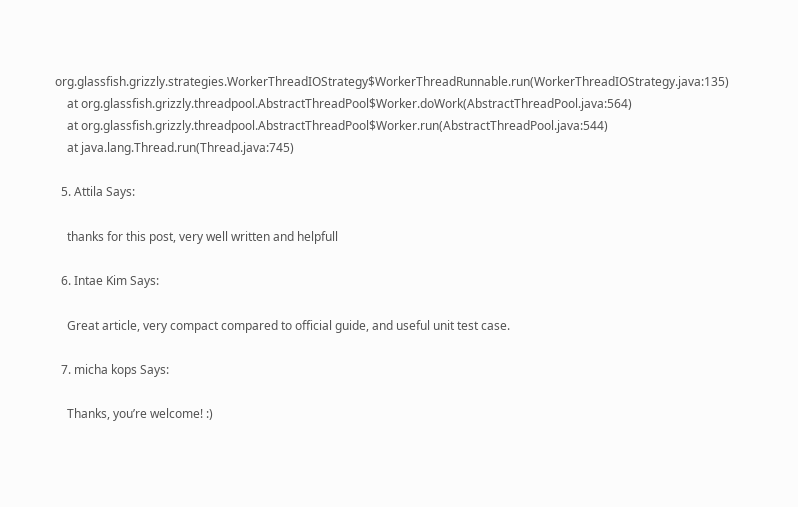org.glassfish.grizzly.strategies.WorkerThreadIOStrategy$WorkerThreadRunnable.run(WorkerThreadIOStrategy.java:135)
    at org.glassfish.grizzly.threadpool.AbstractThreadPool$Worker.doWork(AbstractThreadPool.java:564)
    at org.glassfish.grizzly.threadpool.AbstractThreadPool$Worker.run(AbstractThreadPool.java:544)
    at java.lang.Thread.run(Thread.java:745)

  5. Attila Says:

    thanks for this post, very well written and helpfull

  6. Intae Kim Says:

    Great article, very compact compared to official guide, and useful unit test case.

  7. micha kops Says:

    Thanks, you’re welcome! :)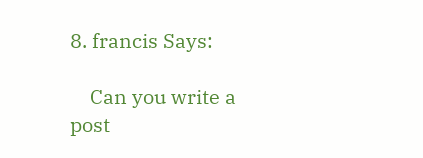8. francis Says:

    Can you write a post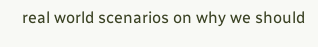real world scenarios on why we should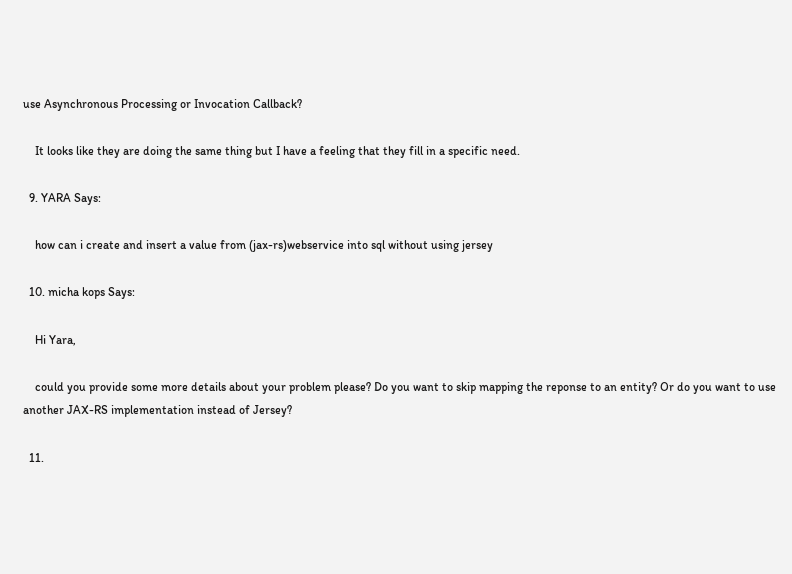use Asynchronous Processing or Invocation Callback?

    It looks like they are doing the same thing but I have a feeling that they fill in a specific need.

  9. YARA Says:

    how can i create and insert a value from (jax-rs)webservice into sql without using jersey

  10. micha kops Says:

    Hi Yara,

    could you provide some more details about your problem please? Do you want to skip mapping the reponse to an entity? Or do you want to use another JAX-RS implementation instead of Jersey?

  11.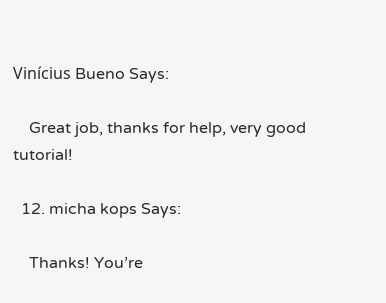Vinícius Bueno Says:

    Great job, thanks for help, very good tutorial!

  12. micha kops Says:

    Thanks! You’re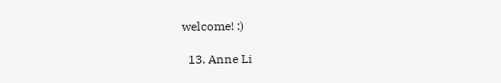welcome! :)

  13. Anne Li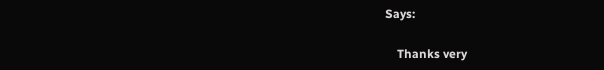Says:

    Thanks very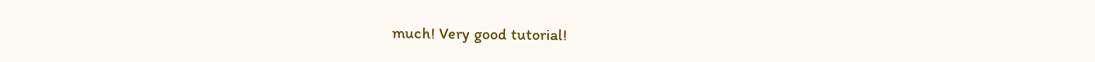much! Very good tutorial!